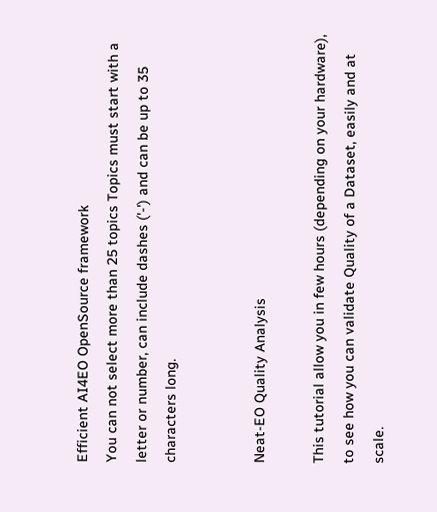Efficient AI4EO OpenSource framework
You can not select more than 25 topics Topics must start with a letter or number, can include dashes ('-') and can be up to 35 characters long.


Neat-EO Quality Analysis

This tutorial allow you in few hours (depending on your hardware),
to see how you can validate Quality of a Dataset, easily and at scale.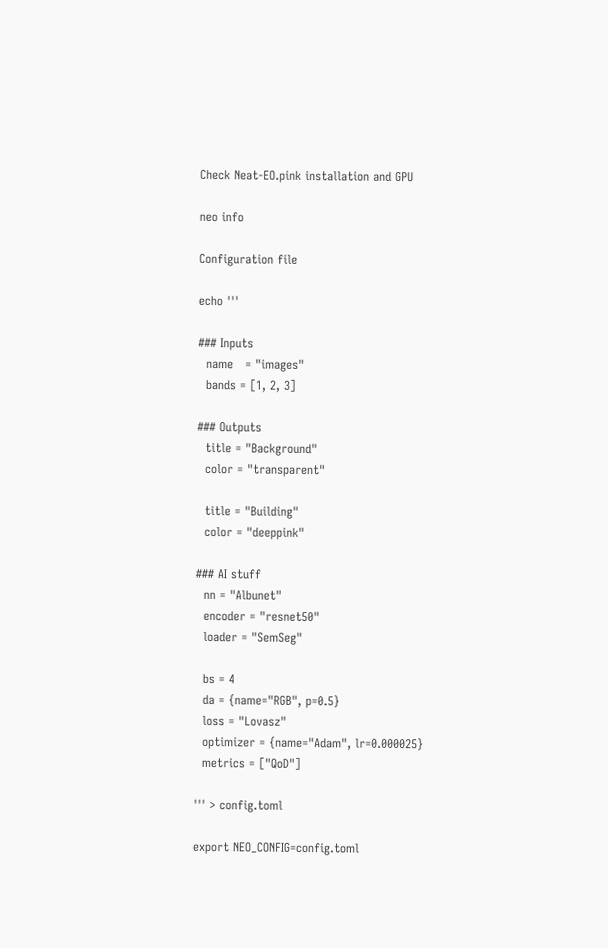Check Neat-EO.pink installation and GPU

neo info

Configuration file

echo '''

### Inputs
  name   = "images"
  bands = [1, 2, 3]

### Outputs
  title = "Background"
  color = "transparent"

  title = "Building"
  color = "deeppink"

### AI stuff
  nn = "Albunet"
  encoder = "resnet50"
  loader = "SemSeg"

  bs = 4
  da = {name="RGB", p=0.5}
  loss = "Lovasz"
  optimizer = {name="Adam", lr=0.000025}
  metrics = ["QoD"]

''' > config.toml

export NEO_CONFIG=config.toml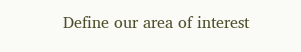Define our area of interest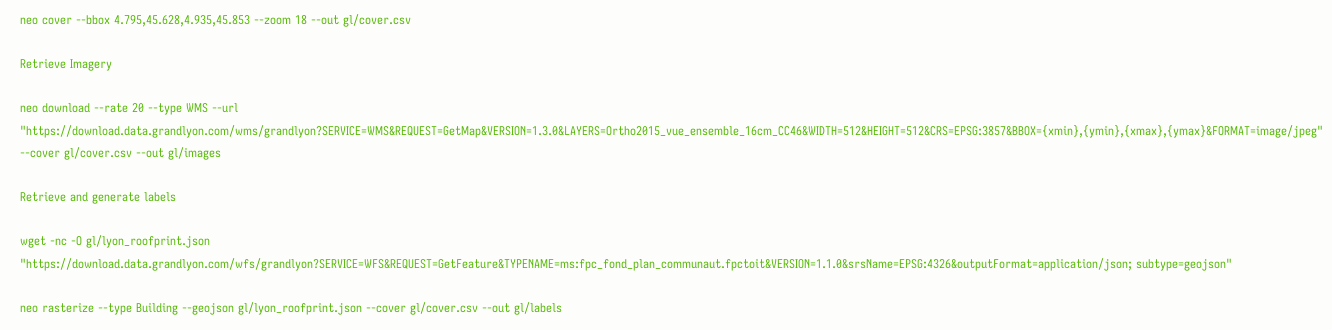neo cover --bbox 4.795,45.628,4.935,45.853 --zoom 18 --out gl/cover.csv

Retrieve Imagery

neo download --rate 20 --type WMS --url "https://download.data.grandlyon.com/wms/grandlyon?SERVICE=WMS&REQUEST=GetMap&VERSION=1.3.0&LAYERS=Ortho2015_vue_ensemble_16cm_CC46&WIDTH=512&HEIGHT=512&CRS=EPSG:3857&BBOX={xmin},{ymin},{xmax},{ymax}&FORMAT=image/jpeg" --cover gl/cover.csv --out gl/images

Retrieve and generate labels

wget -nc -O gl/lyon_roofprint.json "https://download.data.grandlyon.com/wfs/grandlyon?SERVICE=WFS&REQUEST=GetFeature&TYPENAME=ms:fpc_fond_plan_communaut.fpctoit&VERSION=1.1.0&srsName=EPSG:4326&outputFormat=application/json; subtype=geojson"

neo rasterize --type Building --geojson gl/lyon_roofprint.json --cover gl/cover.csv --out gl/labels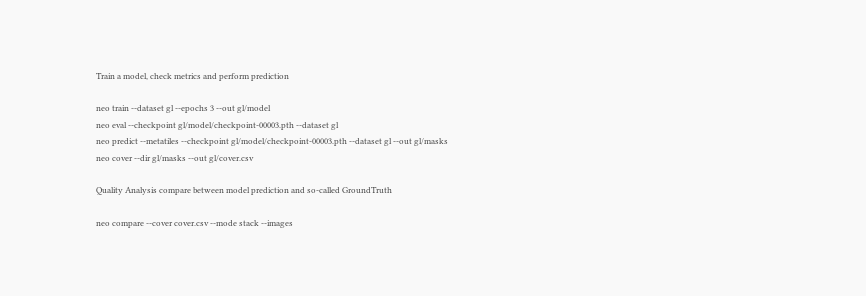Train a model, check metrics and perform prediction

neo train --dataset gl --epochs 3 --out gl/model
neo eval --checkpoint gl/model/checkpoint-00003.pth --dataset gl
neo predict --metatiles --checkpoint gl/model/checkpoint-00003.pth --dataset gl --out gl/masks
neo cover --dir gl/masks --out gl/cover.csv

Quality Analysis compare between model prediction and so-called GroundTruth

neo compare --cover cover.csv --mode stack --images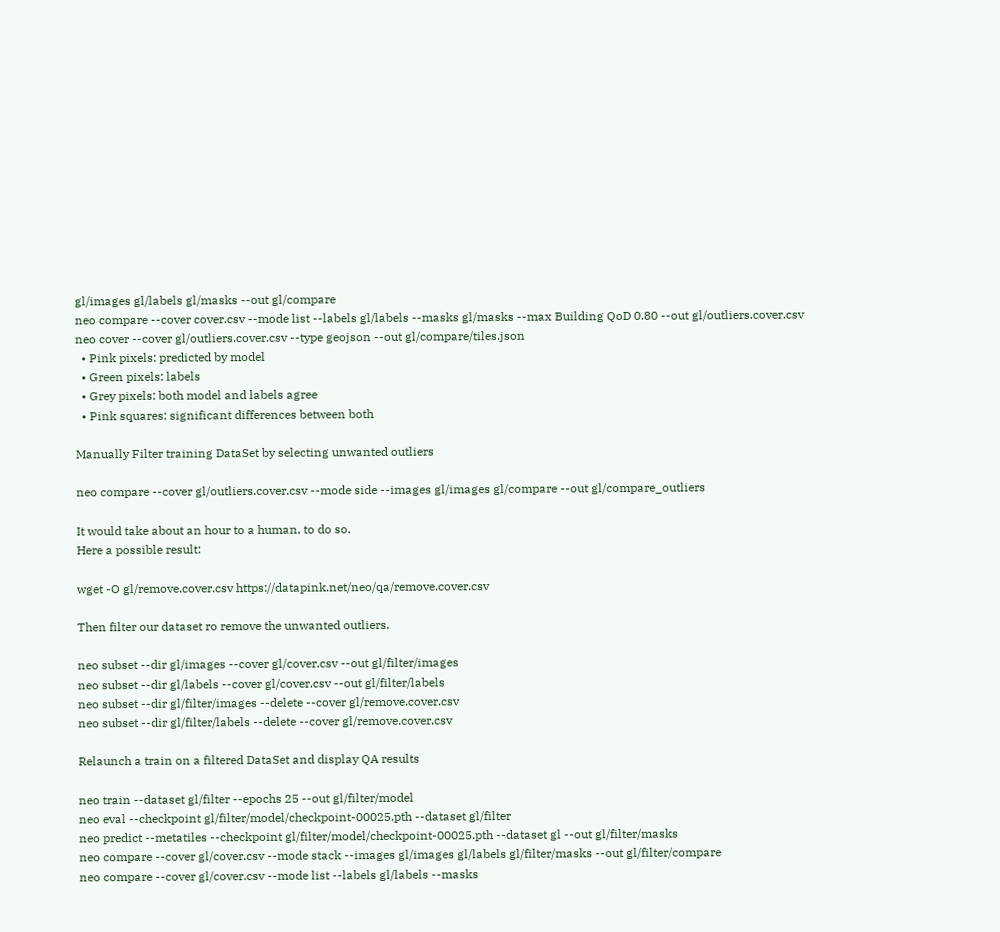gl/images gl/labels gl/masks --out gl/compare
neo compare --cover cover.csv --mode list --labels gl/labels --masks gl/masks --max Building QoD 0.80 --out gl/outliers.cover.csv
neo cover --cover gl/outliers.cover.csv --type geojson --out gl/compare/tiles.json
  • Pink pixels: predicted by model
  • Green pixels: labels
  • Grey pixels: both model and labels agree
  • Pink squares: significant differences between both

Manually Filter training DataSet by selecting unwanted outliers

neo compare --cover gl/outliers.cover.csv --mode side --images gl/images gl/compare --out gl/compare_outliers

It would take about an hour to a human, to do so.
Here a possible result:

wget -O gl/remove.cover.csv https://datapink.net/neo/qa/remove.cover.csv

Then filter our dataset ro remove the unwanted outliers.

neo subset --dir gl/images --cover gl/cover.csv --out gl/filter/images
neo subset --dir gl/labels --cover gl/cover.csv --out gl/filter/labels
neo subset --dir gl/filter/images --delete --cover gl/remove.cover.csv
neo subset --dir gl/filter/labels --delete --cover gl/remove.cover.csv

Relaunch a train on a filtered DataSet and display QA results

neo train --dataset gl/filter --epochs 25 --out gl/filter/model
neo eval --checkpoint gl/filter/model/checkpoint-00025.pth --dataset gl/filter
neo predict --metatiles --checkpoint gl/filter/model/checkpoint-00025.pth --dataset gl --out gl/filter/masks
neo compare --cover gl/cover.csv --mode stack --images gl/images gl/labels gl/filter/masks --out gl/filter/compare
neo compare --cover gl/cover.csv --mode list --labels gl/labels --masks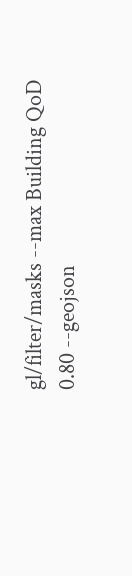gl/filter/masks --max Building QoD 0.80 --geojson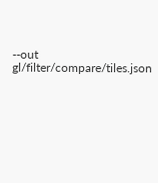--out gl/filter/compare/tiles.json